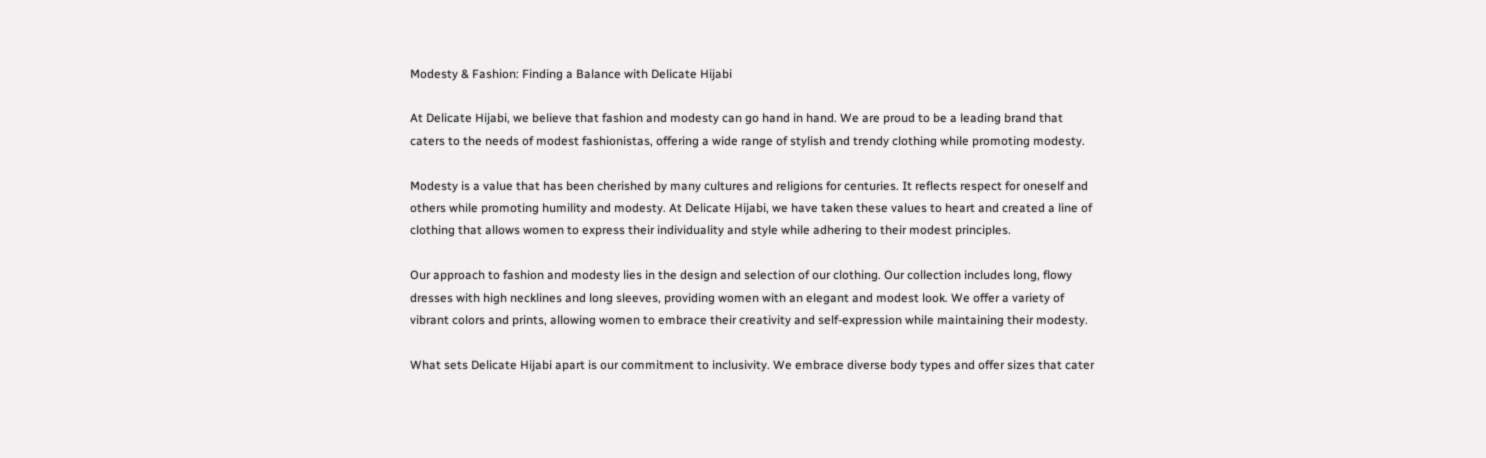Modesty & Fashion: Finding a Balance with Delicate Hijabi

At Delicate Hijabi, we believe that fashion and modesty can go hand in hand. We are proud to be a leading brand that caters to the needs of modest fashionistas, offering a wide range of stylish and trendy clothing while promoting modesty.

Modesty is a value that has been cherished by many cultures and religions for centuries. It reflects respect for oneself and others while promoting humility and modesty. At Delicate Hijabi, we have taken these values to heart and created a line of clothing that allows women to express their individuality and style while adhering to their modest principles.

Our approach to fashion and modesty lies in the design and selection of our clothing. Our collection includes long, flowy dresses with high necklines and long sleeves, providing women with an elegant and modest look. We offer a variety of vibrant colors and prints, allowing women to embrace their creativity and self-expression while maintaining their modesty.

What sets Delicate Hijabi apart is our commitment to inclusivity. We embrace diverse body types and offer sizes that cater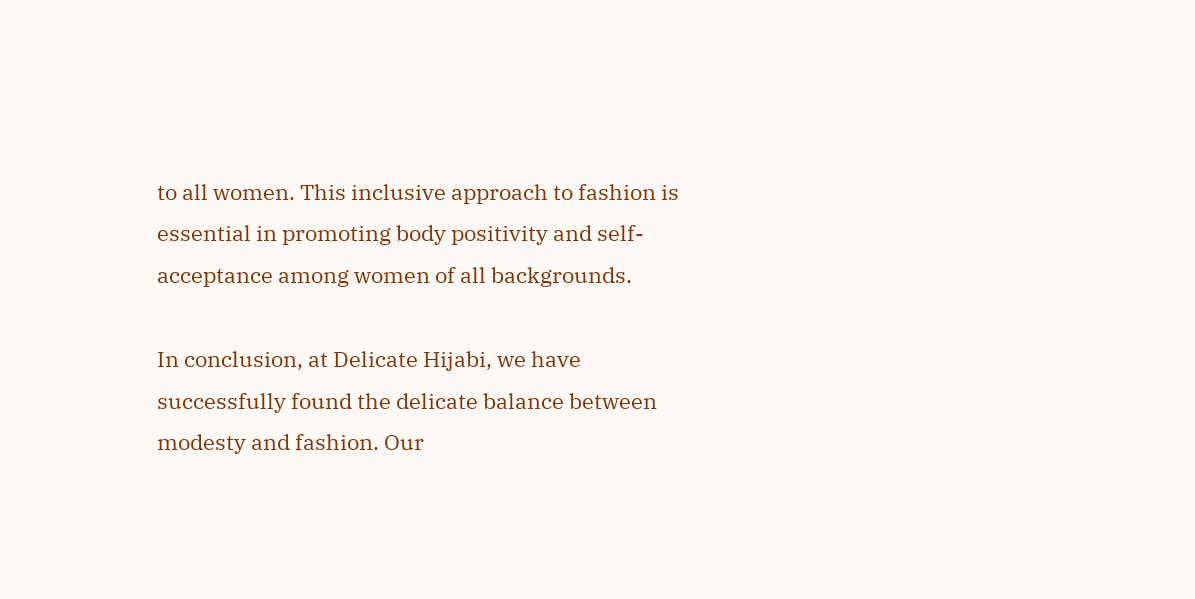to all women. This inclusive approach to fashion is essential in promoting body positivity and self-acceptance among women of all backgrounds.

In conclusion, at Delicate Hijabi, we have successfully found the delicate balance between modesty and fashion. Our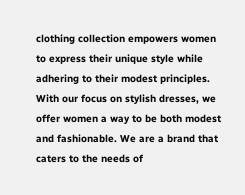clothing collection empowers women to express their unique style while adhering to their modest principles. With our focus on stylish dresses, we offer women a way to be both modest and fashionable. We are a brand that caters to the needs of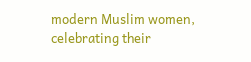modern Muslim women, celebrating their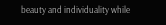beauty and individuality while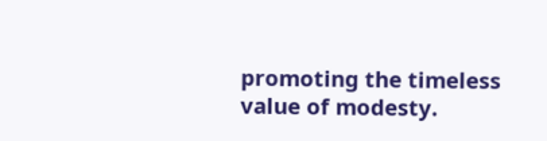promoting the timeless value of modesty.